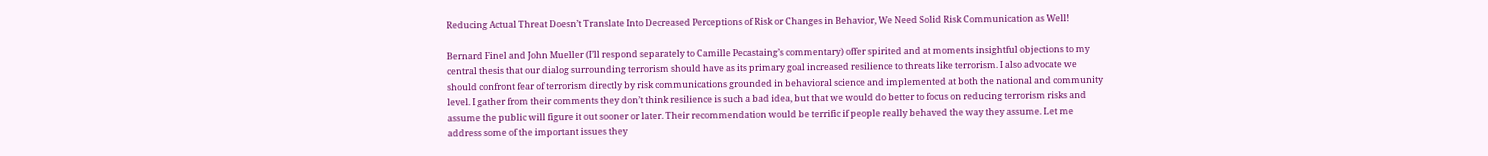Reducing Actual Threat Doesn’t Translate Into Decreased Perceptions of Risk or Changes in Behavior, We Need Solid Risk Communication as Well!

Bernard Finel and John Mueller (I’ll respond separately to Camille Pecastaing’s commentary) offer spirited and at moments insightful objections to my central thesis that our dialog surrounding terrorism should have as its primary goal increased resilience to threats like terrorism. I also advocate we should confront fear of terrorism directly by risk communications grounded in behavioral science and implemented at both the national and community level. I gather from their comments they don’t think resilience is such a bad idea, but that we would do better to focus on reducing terrorism risks and assume the public will figure it out sooner or later. Their recommendation would be terrific if people really behaved the way they assume. Let me address some of the important issues they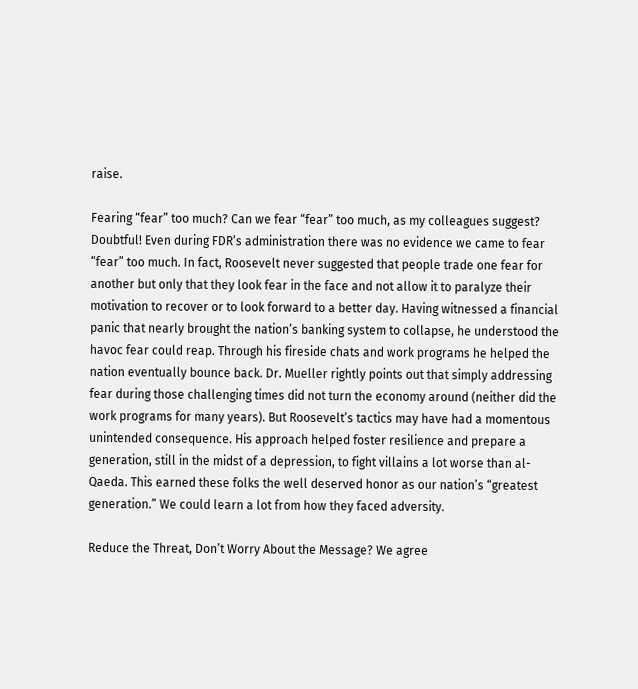raise.

Fearing “fear” too much? Can we fear “fear” too much, as my colleagues suggest? Doubtful! Even during FDR’s administration there was no evidence we came to fear “fear” too much. In fact, Roosevelt never suggested that people trade one fear for another but only that they look fear in the face and not allow it to paralyze their motivation to recover or to look forward to a better day. Having witnessed a financial panic that nearly brought the nation’s banking system to collapse, he understood the havoc fear could reap. Through his fireside chats and work programs he helped the nation eventually bounce back. Dr. Mueller rightly points out that simply addressing fear during those challenging times did not turn the economy around (neither did the work programs for many years). But Roosevelt’s tactics may have had a momentous unintended consequence. His approach helped foster resilience and prepare a generation, still in the midst of a depression, to fight villains a lot worse than al-Qaeda. This earned these folks the well deserved honor as our nation’s “greatest generation.” We could learn a lot from how they faced adversity.

Reduce the Threat, Don’t Worry About the Message? We agree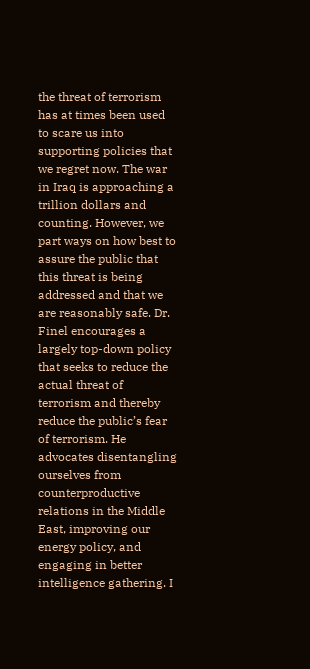the threat of terrorism has at times been used to scare us into supporting policies that we regret now. The war in Iraq is approaching a trillion dollars and counting. However, we part ways on how best to assure the public that this threat is being addressed and that we are reasonably safe. Dr. Finel encourages a largely top-down policy that seeks to reduce the actual threat of terrorism and thereby reduce the public’s fear of terrorism. He advocates disentangling ourselves from counterproductive relations in the Middle East, improving our energy policy, and engaging in better intelligence gathering. I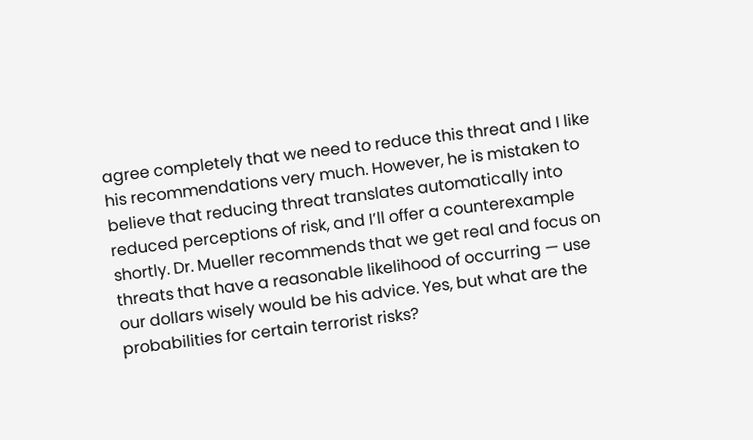agree completely that we need to reduce this threat and I like his recommendations very much. However, he is mistaken to believe that reducing threat translates automatically into reduced perceptions of risk, and I’ll offer a counterexample shortly. Dr. Mueller recommends that we get real and focus on threats that have a reasonable likelihood of occurring — use our dollars wisely would be his advice. Yes, but what are the probabilities for certain terrorist risks?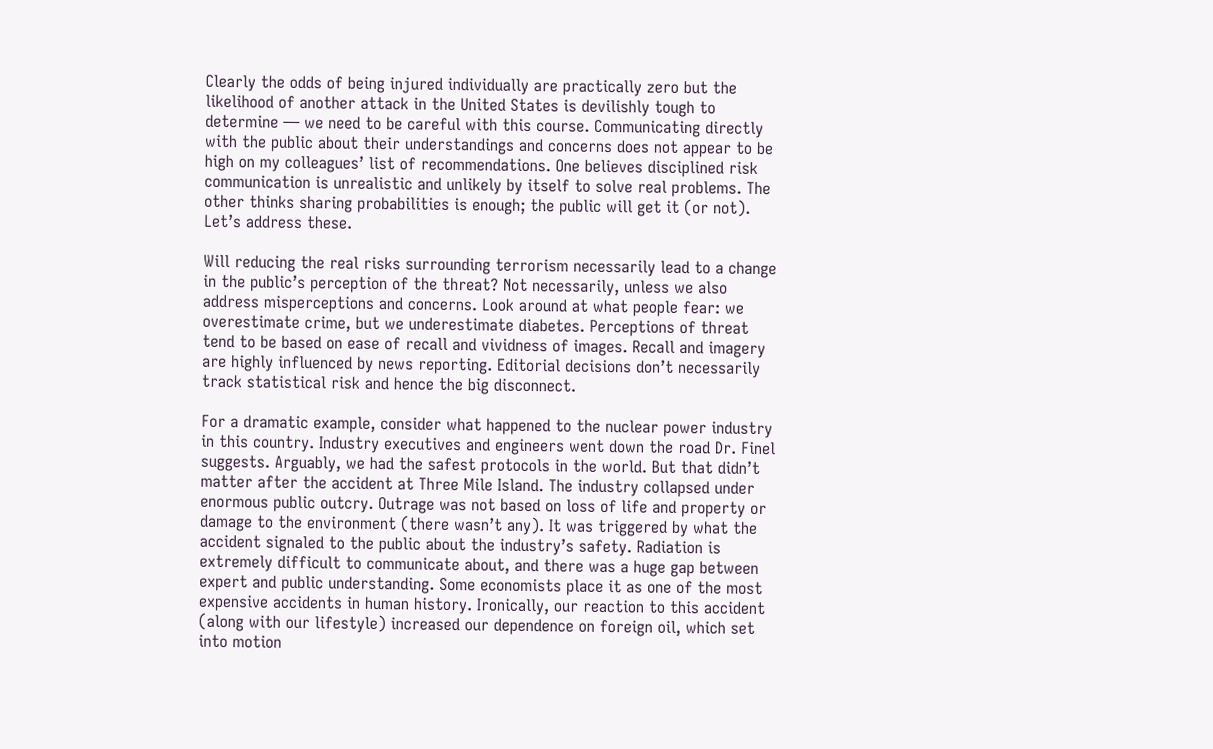Clearly the odds of being injured individually are practically zero but the likelihood of another attack in the United States is devilishly tough to determine — we need to be careful with this course. Communicating directly with the public about their understandings and concerns does not appear to be high on my colleagues’ list of recommendations. One believes disciplined risk communication is unrealistic and unlikely by itself to solve real problems. The other thinks sharing probabilities is enough; the public will get it (or not). Let’s address these.

Will reducing the real risks surrounding terrorism necessarily lead to a change in the public’s perception of the threat? Not necessarily, unless we also address misperceptions and concerns. Look around at what people fear: we overestimate crime, but we underestimate diabetes. Perceptions of threat tend to be based on ease of recall and vividness of images. Recall and imagery are highly influenced by news reporting. Editorial decisions don’t necessarily track statistical risk and hence the big disconnect.

For a dramatic example, consider what happened to the nuclear power industry in this country. Industry executives and engineers went down the road Dr. Finel suggests. Arguably, we had the safest protocols in the world. But that didn’t matter after the accident at Three Mile Island. The industry collapsed under enormous public outcry. Outrage was not based on loss of life and property or damage to the environment (there wasn’t any). It was triggered by what the accident signaled to the public about the industry’s safety. Radiation is extremely difficult to communicate about, and there was a huge gap between expert and public understanding. Some economists place it as one of the most expensive accidents in human history. Ironically, our reaction to this accident (along with our lifestyle) increased our dependence on foreign oil, which set into motion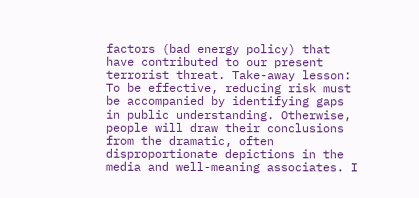factors (bad energy policy) that have contributed to our present terrorist threat. Take-away lesson: To be effective, reducing risk must be accompanied by identifying gaps in public understanding. Otherwise, people will draw their conclusions from the dramatic, often disproportionate depictions in the media and well-meaning associates. I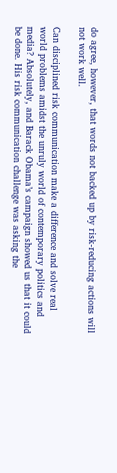do agree, however, that words not backed up by risk-reducing actions will not work well.

Can disciplined risk communication make a difference and solve real world problems amidst the unruly world of contemporary politics and media? Absolutely, and Barack Obama’s campaign showed us that it could be done. His risk communication challenge was asking the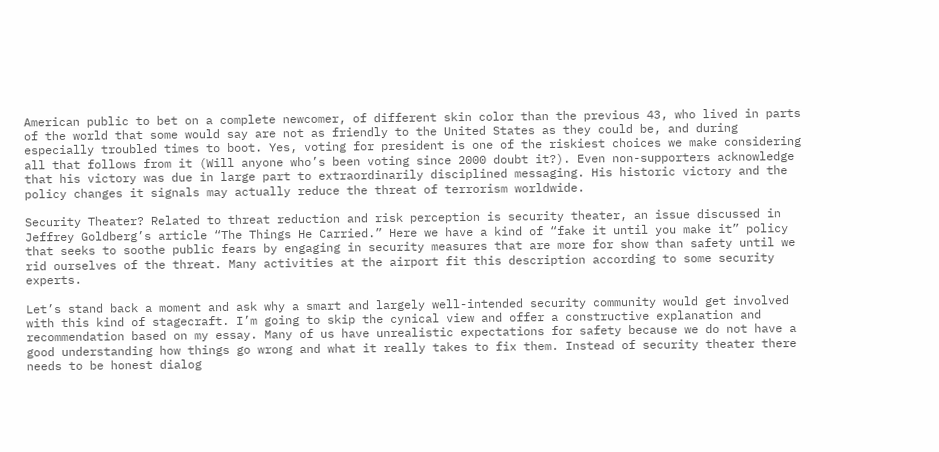American public to bet on a complete newcomer, of different skin color than the previous 43, who lived in parts of the world that some would say are not as friendly to the United States as they could be, and during especially troubled times to boot. Yes, voting for president is one of the riskiest choices we make considering all that follows from it (Will anyone who’s been voting since 2000 doubt it?). Even non-supporters acknowledge that his victory was due in large part to extraordinarily disciplined messaging. His historic victory and the policy changes it signals may actually reduce the threat of terrorism worldwide.

Security Theater? Related to threat reduction and risk perception is security theater, an issue discussed in Jeffrey Goldberg’s article “The Things He Carried.” Here we have a kind of “fake it until you make it” policy that seeks to soothe public fears by engaging in security measures that are more for show than safety until we rid ourselves of the threat. Many activities at the airport fit this description according to some security experts.

Let’s stand back a moment and ask why a smart and largely well-intended security community would get involved with this kind of stagecraft. I’m going to skip the cynical view and offer a constructive explanation and recommendation based on my essay. Many of us have unrealistic expectations for safety because we do not have a good understanding how things go wrong and what it really takes to fix them. Instead of security theater there needs to be honest dialog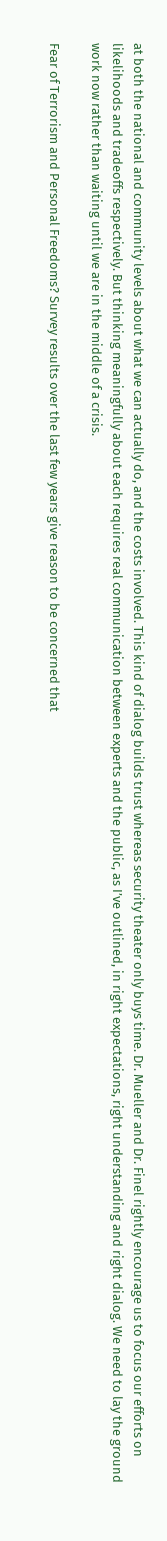at both the national and community levels about what we can actually do, and the costs involved. This kind of dialog builds trust whereas security theater only buys time. Dr. Mueller and Dr. Finel rightly encourage us to focus our efforts on likelihoods and tradeoffs respectively. But thinking meaningfully about each requires real communication between experts and the public, as I’ve outlined, in right expectations, right understanding and right dialog. We need to lay the ground work now rather than waiting until we are in the middle of a crisis.

Fear of Terrorism and Personal Freedoms? Survey results over the last few years give reason to be concerned that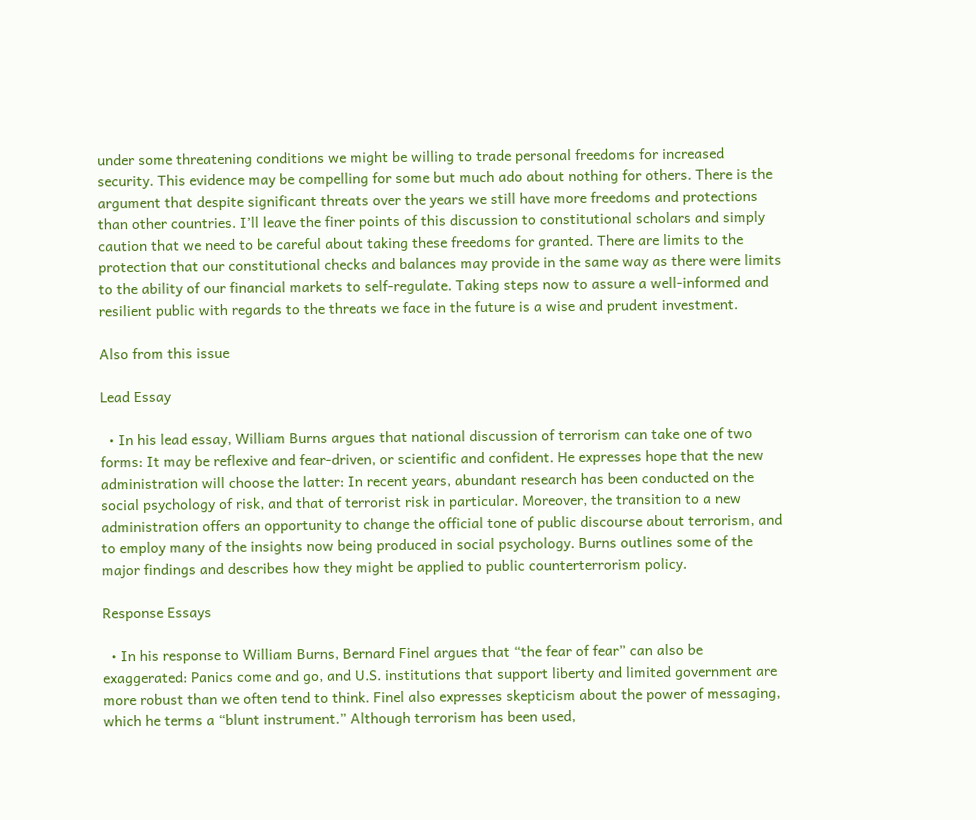under some threatening conditions we might be willing to trade personal freedoms for increased security. This evidence may be compelling for some but much ado about nothing for others. There is the argument that despite significant threats over the years we still have more freedoms and protections than other countries. I’ll leave the finer points of this discussion to constitutional scholars and simply caution that we need to be careful about taking these freedoms for granted. There are limits to the protection that our constitutional checks and balances may provide in the same way as there were limits to the ability of our financial markets to self-regulate. Taking steps now to assure a well-informed and resilient public with regards to the threats we face in the future is a wise and prudent investment.

Also from this issue

Lead Essay

  • In his lead essay, William Burns argues that national discussion of terrorism can take one of two forms: It may be reflexive and fear-driven, or scientific and confident. He expresses hope that the new administration will choose the latter: In recent years, abundant research has been conducted on the social psychology of risk, and that of terrorist risk in particular. Moreover, the transition to a new administration offers an opportunity to change the official tone of public discourse about terrorism, and to employ many of the insights now being produced in social psychology. Burns outlines some of the major findings and describes how they might be applied to public counterterrorism policy.

Response Essays

  • In his response to William Burns, Bernard Finel argues that “the fear of fear” can also be exaggerated: Panics come and go, and U.S. institutions that support liberty and limited government are more robust than we often tend to think. Finel also expresses skepticism about the power of messaging, which he terms a “blunt instrument.” Although terrorism has been used,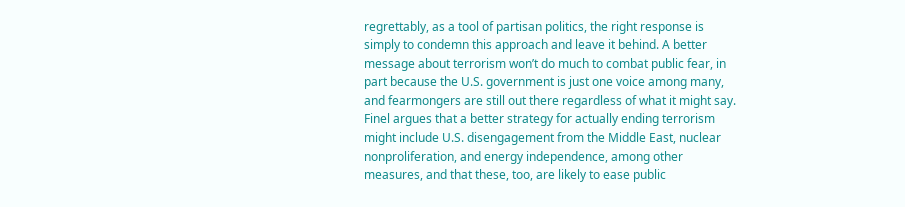regrettably, as a tool of partisan politics, the right response is simply to condemn this approach and leave it behind. A better message about terrorism won’t do much to combat public fear, in part because the U.S. government is just one voice among many, and fearmongers are still out there regardless of what it might say. Finel argues that a better strategy for actually ending terrorism might include U.S. disengagement from the Middle East, nuclear nonproliferation, and energy independence, among other measures, and that these, too, are likely to ease public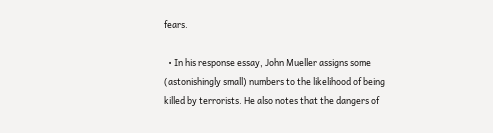fears.

  • In his response essay, John Mueller assigns some (astonishingly small) numbers to the likelihood of being killed by terrorists. He also notes that the dangers of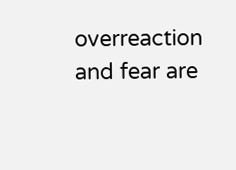overreaction and fear are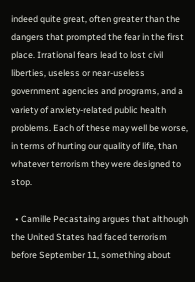indeed quite great, often greater than the dangers that prompted the fear in the first place. Irrational fears lead to lost civil liberties, useless or near-useless government agencies and programs, and a variety of anxiety-related public health problems. Each of these may well be worse, in terms of hurting our quality of life, than whatever terrorism they were designed to stop.

  • Camille Pecastaing argues that although the United States had faced terrorism before September 11, something about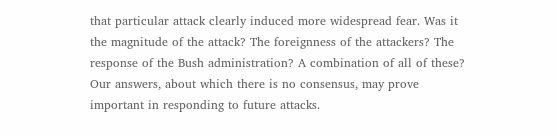that particular attack clearly induced more widespread fear. Was it the magnitude of the attack? The foreignness of the attackers? The response of the Bush administration? A combination of all of these? Our answers, about which there is no consensus, may prove important in responding to future attacks.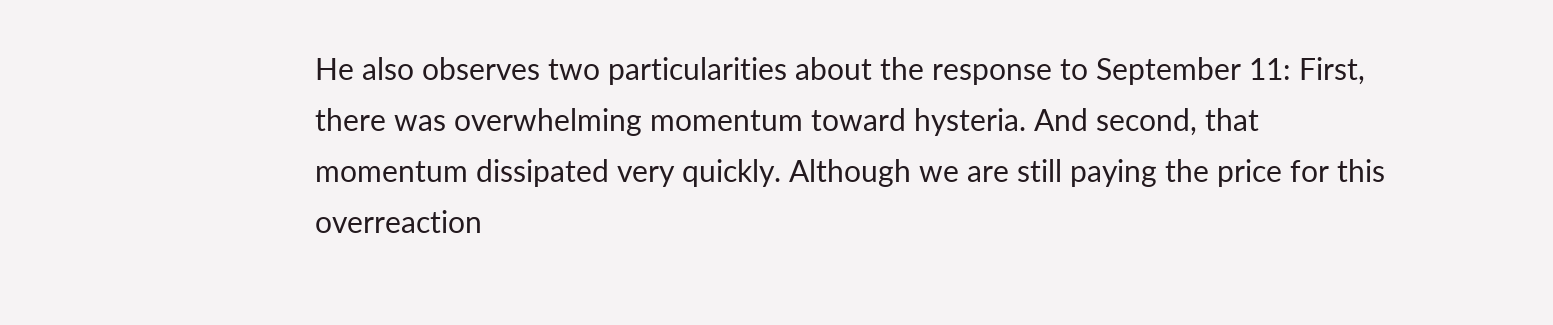He also observes two particularities about the response to September 11: First, there was overwhelming momentum toward hysteria. And second, that momentum dissipated very quickly. Although we are still paying the price for this overreaction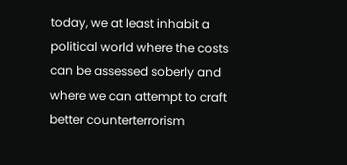today, we at least inhabit a political world where the costs can be assessed soberly and where we can attempt to craft better counterterrorism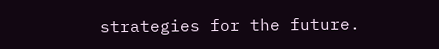strategies for the future.